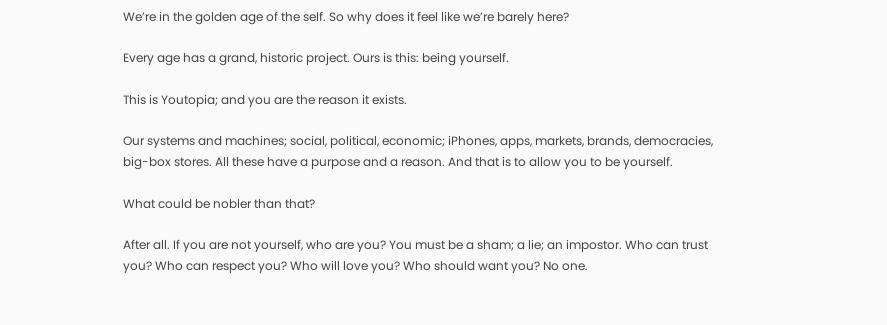We’re in the golden age of the self. So why does it feel like we’re barely here?

Every age has a grand, historic project. Ours is this: being yourself.

This is Youtopia; and you are the reason it exists.

Our systems and machines; social, political, economic; iPhones, apps, markets, brands, democracies, big-box stores. All these have a purpose and a reason. And that is to allow you to be yourself.

What could be nobler than that?

After all. If you are not yourself, who are you? You must be a sham; a lie; an impostor. Who can trust you? Who can respect you? Who will love you? Who should want you? No one.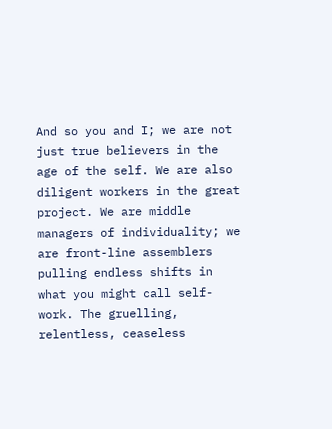And so you and I; we are not just true believers in the age of the self. We are also diligent workers in the great project. We are middle managers of individuality; we are front-line assemblers pulling endless shifts in what you might call self-work. The gruelling, relentless, ceaseless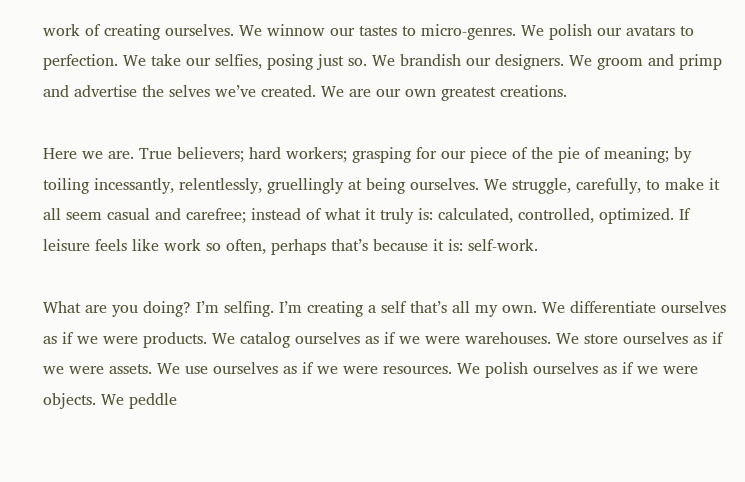work of creating ourselves. We winnow our tastes to micro-genres. We polish our avatars to perfection. We take our selfies, posing just so. We brandish our designers. We groom and primp and advertise the selves we’ve created. We are our own greatest creations.

Here we are. True believers; hard workers; grasping for our piece of the pie of meaning; by toiling incessantly, relentlessly, gruellingly at being ourselves. We struggle, carefully, to make it all seem casual and carefree; instead of what it truly is: calculated, controlled, optimized. If leisure feels like work so often, perhaps that’s because it is: self-work.

What are you doing? I’m selfing. I’m creating a self that’s all my own. We differentiate ourselves as if we were products. We catalog ourselves as if we were warehouses. We store ourselves as if we were assets. We use ourselves as if we were resources. We polish ourselves as if we were objects. We peddle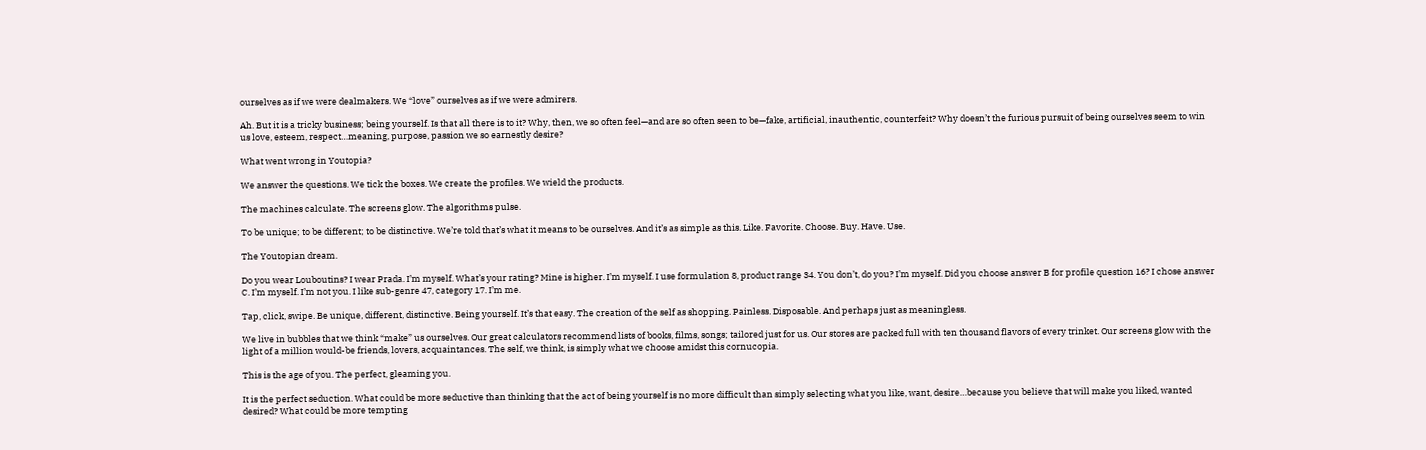ourselves as if we were dealmakers. We “love” ourselves as if we were admirers.

Ah. But it is a tricky business; being yourself. Is that all there is to it? Why, then, we so often feel—and are so often seen to be—fake, artificial, inauthentic, counterfeit? Why doesn’t the furious pursuit of being ourselves seem to win us love, esteem, respect…meaning, purpose, passion we so earnestly desire?

What went wrong in Youtopia?

We answer the questions. We tick the boxes. We create the profiles. We wield the products.

The machines calculate. The screens glow. The algorithms pulse.

To be unique; to be different; to be distinctive. We’re told that’s what it means to be ourselves. And it’s as simple as this. Like. Favorite. Choose. Buy. Have. Use.

The Youtopian dream.

Do you wear Louboutins? I wear Prada. I’m myself. What’s your rating? Mine is higher. I’m myself. I use formulation 8, product range 34. You don’t, do you? I’m myself. Did you choose answer B for profile question 16? I chose answer C. I’m myself. I’m not you. I like sub-genre 47, category 17. I’m me.

Tap, click, swipe. Be unique, different, distinctive. Being yourself. It’s that easy. The creation of the self as shopping. Painless. Disposable. And perhaps just as meaningless.

We live in bubbles that we think “make” us ourselves. Our great calculators recommend lists of books, films, songs; tailored just for us. Our stores are packed full with ten thousand flavors of every trinket. Our screens glow with the light of a million would-be friends, lovers, acquaintances. The self, we think, is simply what we choose amidst this cornucopia.

This is the age of you. The perfect, gleaming you.

It is the perfect seduction. What could be more seductive than thinking that the act of being yourself is no more difficult than simply selecting what you like, want, desire…because you believe that will make you liked, wanted desired? What could be more tempting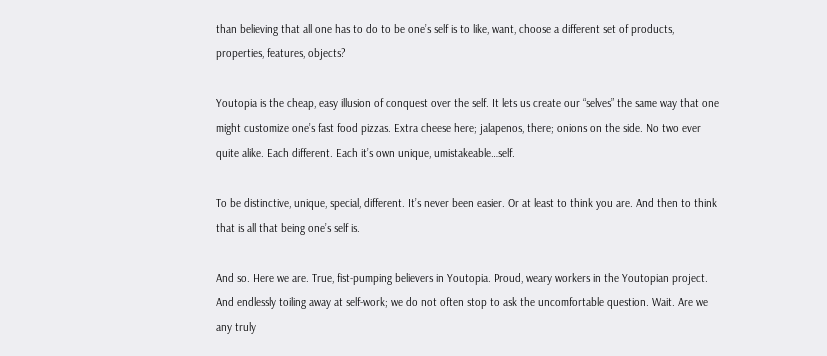than believing that all one has to do to be one’s self is to like, want, choose a different set of products, properties, features, objects?

Youtopia is the cheap, easy illusion of conquest over the self. It lets us create our “selves” the same way that one might customize one’s fast food pizzas. Extra cheese here; jalapenos, there; onions on the side. No two ever quite alike. Each different. Each it’s own unique, umistakeable…self.

To be distinctive, unique, special, different. It’s never been easier. Or at least to think you are. And then to think that is all that being one’s self is.

And so. Here we are. True, fist-pumping believers in Youtopia. Proud, weary workers in the Youtopian project. And endlessly toiling away at self-work; we do not often stop to ask the uncomfortable question. Wait. Are we any truly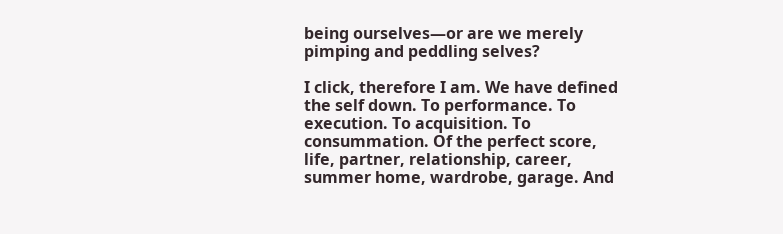being ourselves—or are we merely pimping and peddling selves?

I click, therefore I am. We have defined the self down. To performance. To execution. To acquisition. To consummation. Of the perfect score, life, partner, relationship, career, summer home, wardrobe, garage. And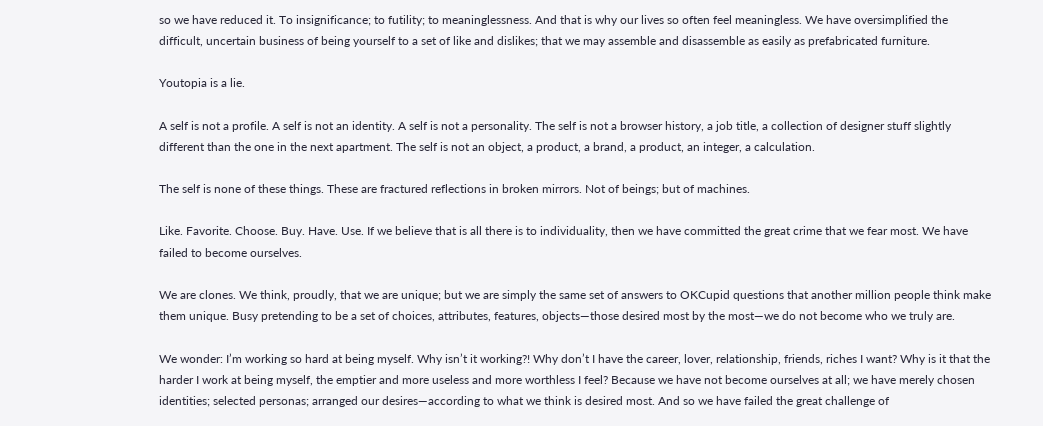so we have reduced it. To insignificance; to futility; to meaninglessness. And that is why our lives so often feel meaningless. We have oversimplified the difficult, uncertain business of being yourself to a set of like and dislikes; that we may assemble and disassemble as easily as prefabricated furniture.

Youtopia is a lie.

A self is not a profile. A self is not an identity. A self is not a personality. The self is not a browser history, a job title, a collection of designer stuff slightly different than the one in the next apartment. The self is not an object, a product, a brand, a product, an integer, a calculation.

The self is none of these things. These are fractured reflections in broken mirrors. Not of beings; but of machines.

Like. Favorite. Choose. Buy. Have. Use. If we believe that is all there is to individuality, then we have committed the great crime that we fear most. We have failed to become ourselves.

We are clones. We think, proudly, that we are unique; but we are simply the same set of answers to OKCupid questions that another million people think make them unique. Busy pretending to be a set of choices, attributes, features, objects—those desired most by the most—we do not become who we truly are.

We wonder: I’m working so hard at being myself. Why isn’t it working?! Why don’t I have the career, lover, relationship, friends, riches I want? Why is it that the harder I work at being myself, the emptier and more useless and more worthless I feel? Because we have not become ourselves at all; we have merely chosen identities; selected personas; arranged our desires—according to what we think is desired most. And so we have failed the great challenge of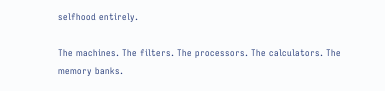selfhood entirely.

The machines. The filters. The processors. The calculators. The memory banks.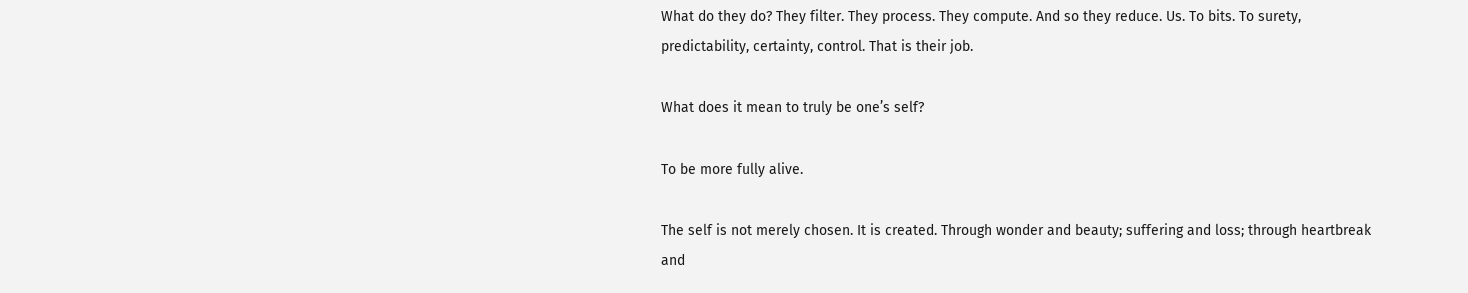What do they do? They filter. They process. They compute. And so they reduce. Us. To bits. To surety, predictability, certainty, control. That is their job.

What does it mean to truly be one’s self?

To be more fully alive.

The self is not merely chosen. It is created. Through wonder and beauty; suffering and loss; through heartbreak and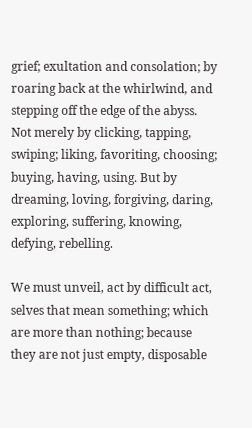grief; exultation and consolation; by roaring back at the whirlwind, and stepping off the edge of the abyss. Not merely by clicking, tapping, swiping; liking, favoriting, choosing; buying, having, using. But by dreaming, loving, forgiving, daring, exploring, suffering, knowing, defying, rebelling.

We must unveil, act by difficult act, selves that mean something; which are more than nothing; because they are not just empty, disposable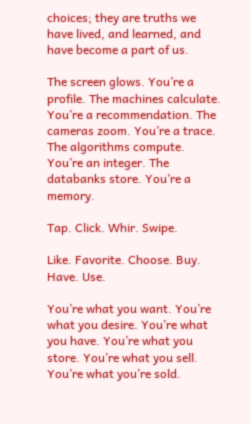choices; they are truths we have lived, and learned, and have become a part of us.

The screen glows. You’re a profile. The machines calculate. You’re a recommendation. The cameras zoom. You’re a trace. The algorithms compute. You’re an integer. The databanks store. You’re a memory.

Tap. Click. Whir. Swipe.

Like. Favorite. Choose. Buy. Have. Use.

You’re what you want. You’re what you desire. You’re what you have. You’re what you store. You’re what you sell. You’re what you’re sold.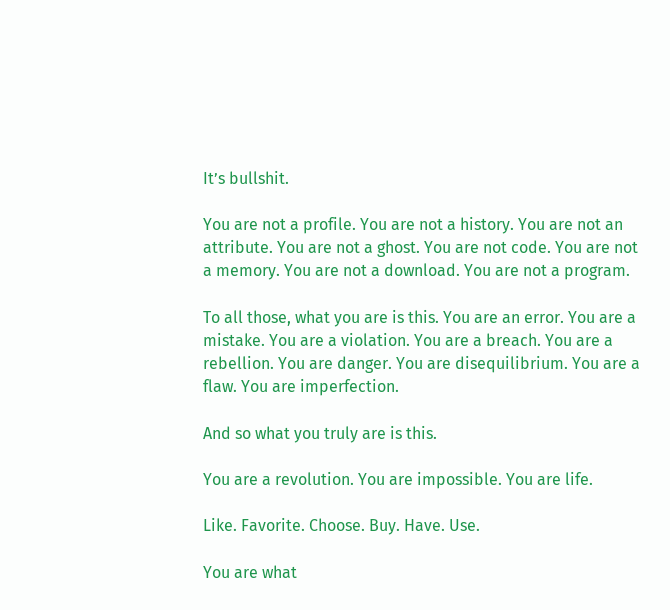It’s bullshit.

You are not a profile. You are not a history. You are not an attribute. You are not a ghost. You are not code. You are not a memory. You are not a download. You are not a program.

To all those, what you are is this. You are an error. You are a mistake. You are a violation. You are a breach. You are a rebellion. You are danger. You are disequilibrium. You are a flaw. You are imperfection.

And so what you truly are is this.

You are a revolution. You are impossible. You are life.

Like. Favorite. Choose. Buy. Have. Use.

You are what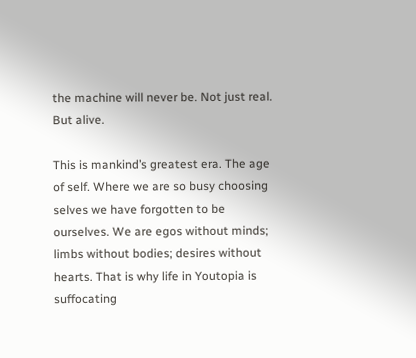the machine will never be. Not just real. But alive.

This is mankind’s greatest era. The age of self. Where we are so busy choosing selves we have forgotten to be ourselves. We are egos without minds; limbs without bodies; desires without hearts. That is why life in Youtopia is suffocating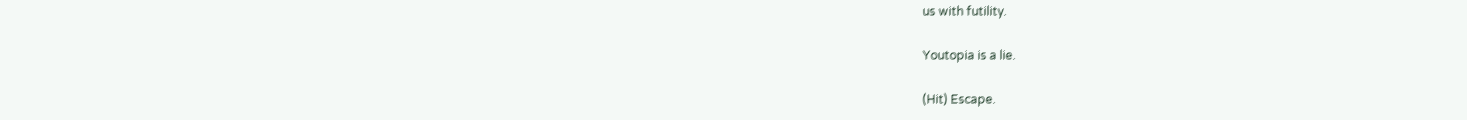us with futility.

Youtopia is a lie.

(Hit) Escape.